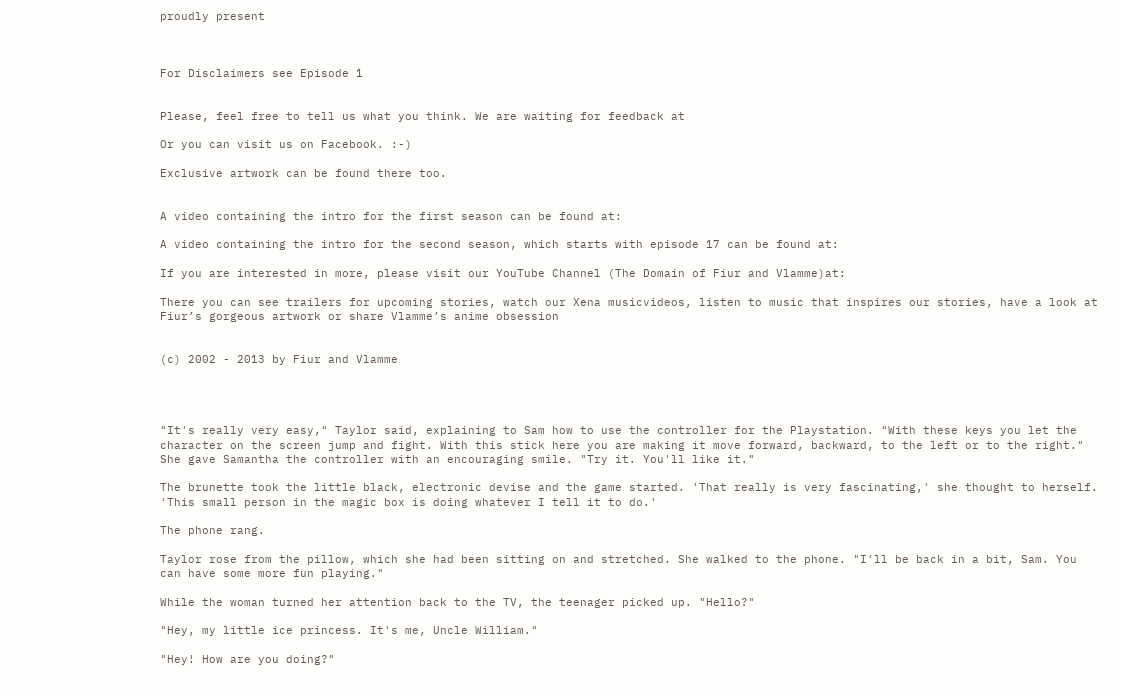proudly present



For Disclaimers see Episode 1


Please, feel free to tell us what you think. We are waiting for feedback at

Or you can visit us on Facebook. :-)

Exclusive artwork can be found there too.


A video containing the intro for the first season can be found at:

A video containing the intro for the second season, which starts with episode 17 can be found at:

If you are interested in more, please visit our YouTube Channel (The Domain of Fiur and Vlamme)at:

There you can see trailers for upcoming stories, watch our Xena musicvideos, listen to music that inspires our stories, have a look at Fiur’s gorgeous artwork or share Vlamme’s anime obsession


(c) 2002 - 2013 by Fiur and Vlamme




"It's really very easy," Taylor said, explaining to Sam how to use the controller for the Playstation. "With these keys you let the character on the screen jump and fight. With this stick here you are making it move forward, backward, to the left or to the right." She gave Samantha the controller with an encouraging smile. "Try it. You'll like it."

The brunette took the little black, electronic devise and the game started. 'That really is very fascinating,' she thought to herself. 'This small person in the magic box is doing whatever I tell it to do.'

The phone rang.

Taylor rose from the pillow, which she had been sitting on and stretched. She walked to the phone. "I'll be back in a bit, Sam. You can have some more fun playing."

While the woman turned her attention back to the TV, the teenager picked up. "Hello?"

"Hey, my little ice princess. It's me, Uncle William."

"Hey! How are you doing?"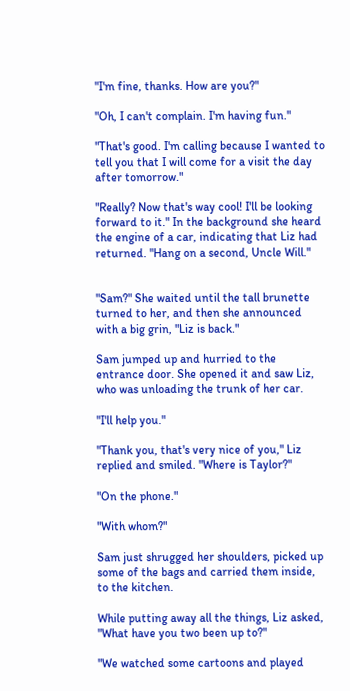"I'm fine, thanks. How are you?"

"Oh, I can't complain. I'm having fun."

"That's good. I'm calling because I wanted to tell you that I will come for a visit the day after tomorrow."

"Really? Now that's way cool! I'll be looking forward to it." In the background she heard the engine of a car, indicating that Liz had returned. "Hang on a second, Uncle Will."


"Sam?" She waited until the tall brunette turned to her, and then she announced with a big grin, "Liz is back."

Sam jumped up and hurried to the entrance door. She opened it and saw Liz, who was unloading the trunk of her car.

"I'll help you."

"Thank you, that's very nice of you," Liz replied and smiled. "Where is Taylor?"

"On the phone."

"With whom?"

Sam just shrugged her shoulders, picked up some of the bags and carried them inside, to the kitchen.

While putting away all the things, Liz asked, "What have you two been up to?"

"We watched some cartoons and played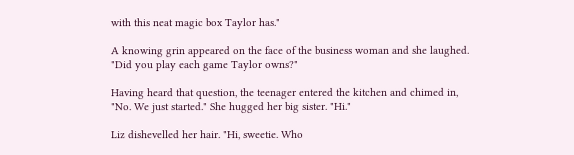with this neat magic box Taylor has."

A knowing grin appeared on the face of the business woman and she laughed. "Did you play each game Taylor owns?"

Having heard that question, the teenager entered the kitchen and chimed in, "No. We just started." She hugged her big sister. "Hi."

Liz dishevelled her hair. "Hi, sweetie. Who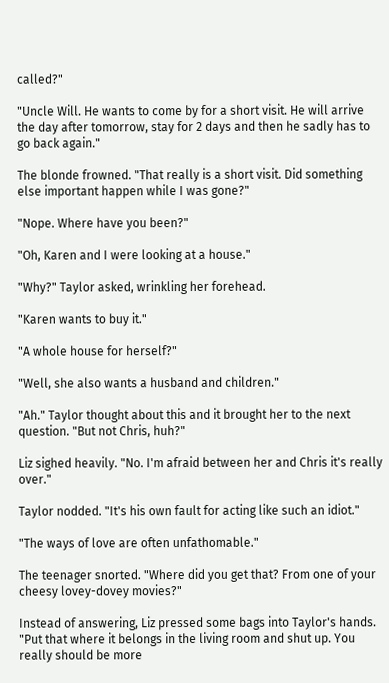called?"

"Uncle Will. He wants to come by for a short visit. He will arrive the day after tomorrow, stay for 2 days and then he sadly has to go back again."

The blonde frowned. "That really is a short visit. Did something else important happen while I was gone?"

"Nope. Where have you been?"

"Oh, Karen and I were looking at a house."

"Why?" Taylor asked, wrinkling her forehead.

"Karen wants to buy it."

"A whole house for herself?"

"Well, she also wants a husband and children."

"Ah." Taylor thought about this and it brought her to the next question. "But not Chris, huh?"

Liz sighed heavily. "No. I'm afraid between her and Chris it's really over."

Taylor nodded. "It's his own fault for acting like such an idiot."

"The ways of love are often unfathomable."

The teenager snorted. "Where did you get that? From one of your cheesy lovey-dovey movies?"

Instead of answering, Liz pressed some bags into Taylor's hands. "Put that where it belongs in the living room and shut up. You really should be more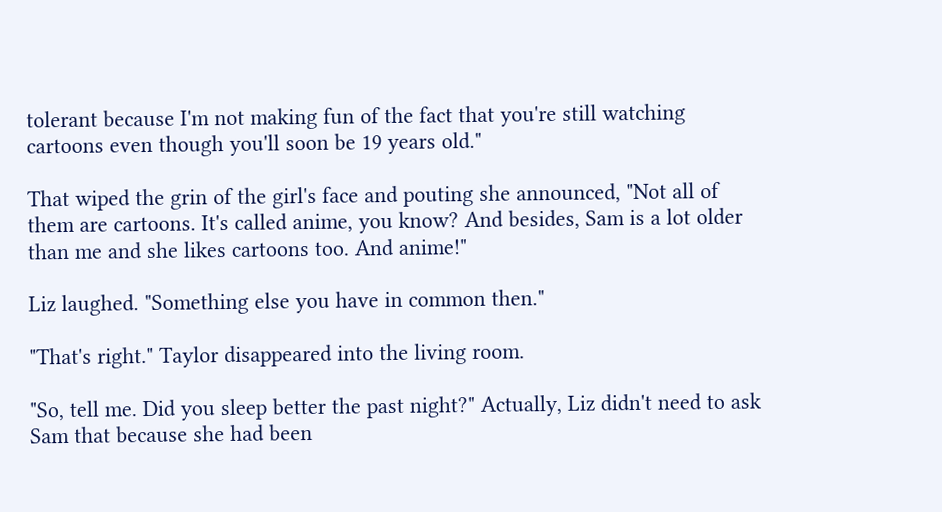tolerant because I'm not making fun of the fact that you're still watching cartoons even though you'll soon be 19 years old."

That wiped the grin of the girl's face and pouting she announced, "Not all of them are cartoons. It's called anime, you know? And besides, Sam is a lot older than me and she likes cartoons too. And anime!"

Liz laughed. "Something else you have in common then."

"That's right." Taylor disappeared into the living room.

"So, tell me. Did you sleep better the past night?" Actually, Liz didn't need to ask Sam that because she had been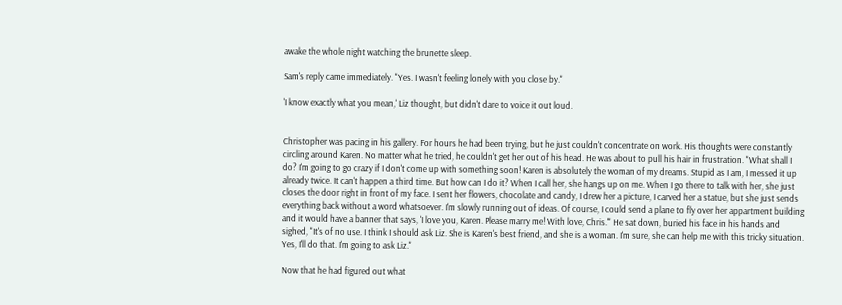awake the whole night watching the brunette sleep.

Sam's reply came immediately. "Yes. I wasn't feeling lonely with you close by."

'I know exactly what you mean,' Liz thought, but didn't dare to voice it out loud.


Christopher was pacing in his gallery. For hours he had been trying, but he just couldn't concentrate on work. His thoughts were constantly circling around Karen. No matter what he tried, he couldn't get her out of his head. He was about to pull his hair in frustration. "What shall I do? I'm going to go crazy if I don't come up with something soon! Karen is absolutely the woman of my dreams. Stupid as I am, I messed it up already twice. It can't happen a third time. But how can I do it? When I call her, she hangs up on me. When I go there to talk with her, she just closes the door right in front of my face. I sent her flowers, chocolate and candy, I drew her a picture, I carved her a statue, but she just sends everything back without a word whatsoever. I'm slowly running out of ideas. Of course, I could send a plane to fly over her appartment building and it would have a banner that says, 'I love you, Karen. Please marry me! With love, Chris.'" He sat down, buried his face in his hands and sighed, "It's of no use. I think I should ask Liz. She is Karen's best friend, and she is a woman. I'm sure, she can help me with this tricky situation. Yes, I'll do that. I'm going to ask Liz."

Now that he had figured out what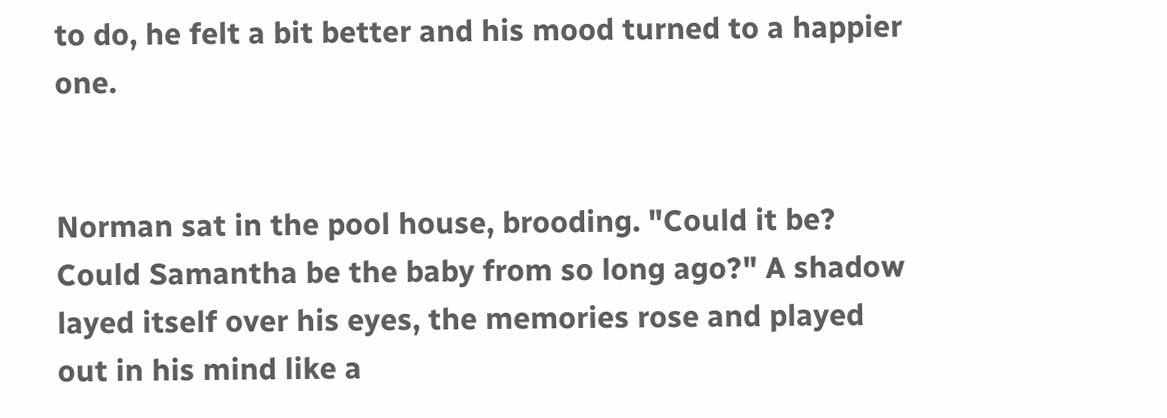to do, he felt a bit better and his mood turned to a happier one.


Norman sat in the pool house, brooding. "Could it be? Could Samantha be the baby from so long ago?" A shadow layed itself over his eyes, the memories rose and played out in his mind like a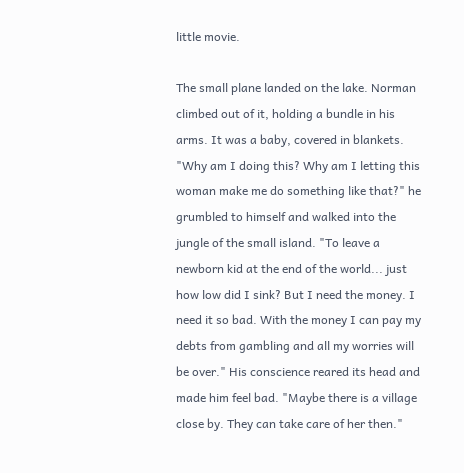little movie.

The small plane landed on the lake. Norman climbed out of it, holding a bundle in his arms. It was a baby, covered in blankets. "Why am I doing this? Why am I letting this woman make me do something like that?" he grumbled to himself and walked into the jungle of the small island. "To leave a newborn kid at the end of the world... just how low did I sink? But I need the money. I need it so bad. With the money I can pay my debts from gambling and all my worries will be over." His conscience reared its head and made him feel bad. "Maybe there is a village close by. They can take care of her then."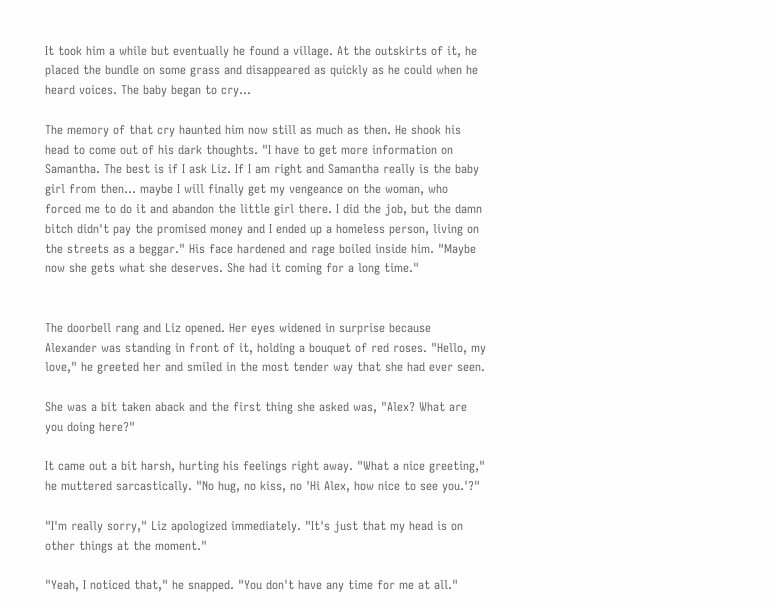It took him a while but eventually he found a village. At the outskirts of it, he placed the bundle on some grass and disappeared as quickly as he could when he heard voices. The baby began to cry...

The memory of that cry haunted him now still as much as then. He shook his head to come out of his dark thoughts. "I have to get more information on Samantha. The best is if I ask Liz. If I am right and Samantha really is the baby girl from then... maybe I will finally get my vengeance on the woman, who forced me to do it and abandon the little girl there. I did the job, but the damn bitch didn't pay the promised money and I ended up a homeless person, living on the streets as a beggar." His face hardened and rage boiled inside him. "Maybe now she gets what she deserves. She had it coming for a long time."


The doorbell rang and Liz opened. Her eyes widened in surprise because Alexander was standing in front of it, holding a bouquet of red roses. "Hello, my love," he greeted her and smiled in the most tender way that she had ever seen.

She was a bit taken aback and the first thing she asked was, "Alex? What are you doing here?"

It came out a bit harsh, hurting his feelings right away. "What a nice greeting," he muttered sarcastically. "No hug, no kiss, no 'Hi Alex, how nice to see you.'?"

"I'm really sorry," Liz apologized immediately. "It's just that my head is on other things at the moment."

"Yeah, I noticed that," he snapped. "You don't have any time for me at all."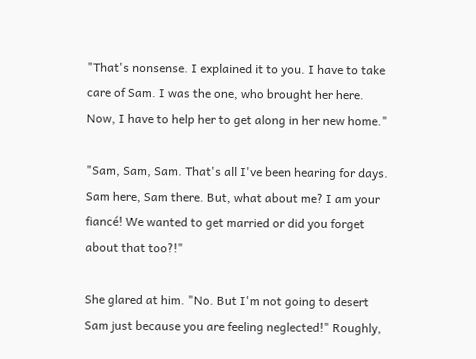"That's nonsense. I explained it to you. I have to take care of Sam. I was the one, who brought her here. Now, I have to help her to get along in her new home."

"Sam, Sam, Sam. That's all I've been hearing for days. Sam here, Sam there. But, what about me? I am your fiancé! We wanted to get married or did you forget about that too?!"

She glared at him. "No. But I'm not going to desert Sam just because you are feeling neglected!" Roughly,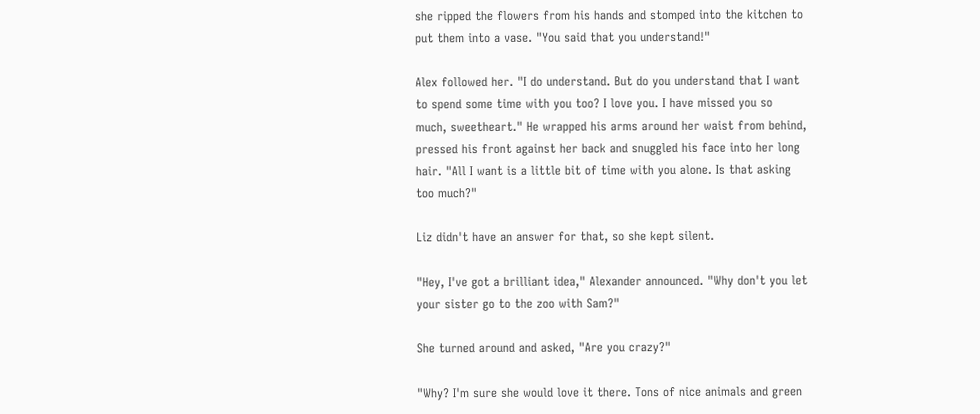she ripped the flowers from his hands and stomped into the kitchen to put them into a vase. "You said that you understand!"

Alex followed her. "I do understand. But do you understand that I want to spend some time with you too? I love you. I have missed you so much, sweetheart." He wrapped his arms around her waist from behind, pressed his front against her back and snuggled his face into her long hair. "All I want is a little bit of time with you alone. Is that asking too much?"

Liz didn't have an answer for that, so she kept silent.

"Hey, I've got a brilliant idea," Alexander announced. "Why don't you let your sister go to the zoo with Sam?"

She turned around and asked, "Are you crazy?"

"Why? I'm sure she would love it there. Tons of nice animals and green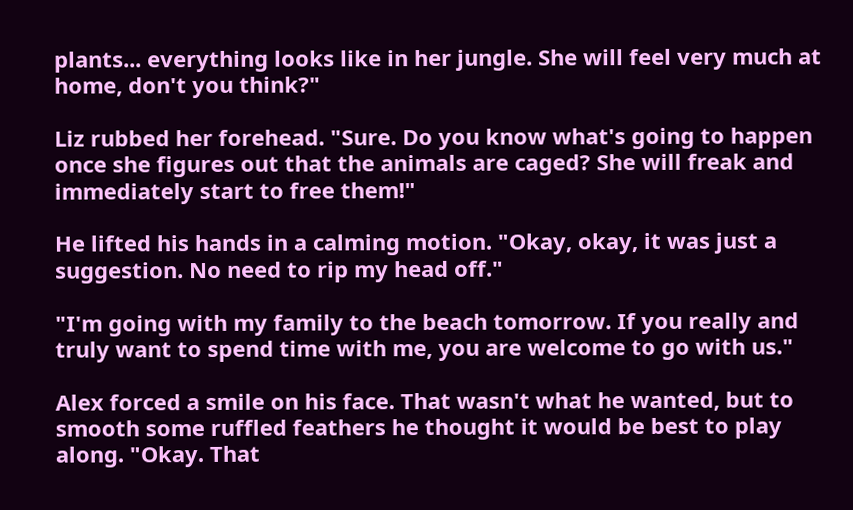plants... everything looks like in her jungle. She will feel very much at home, don't you think?"

Liz rubbed her forehead. "Sure. Do you know what's going to happen once she figures out that the animals are caged? She will freak and immediately start to free them!"

He lifted his hands in a calming motion. "Okay, okay, it was just a suggestion. No need to rip my head off."

"I'm going with my family to the beach tomorrow. If you really and truly want to spend time with me, you are welcome to go with us."

Alex forced a smile on his face. That wasn't what he wanted, but to smooth some ruffled feathers he thought it would be best to play along. "Okay. That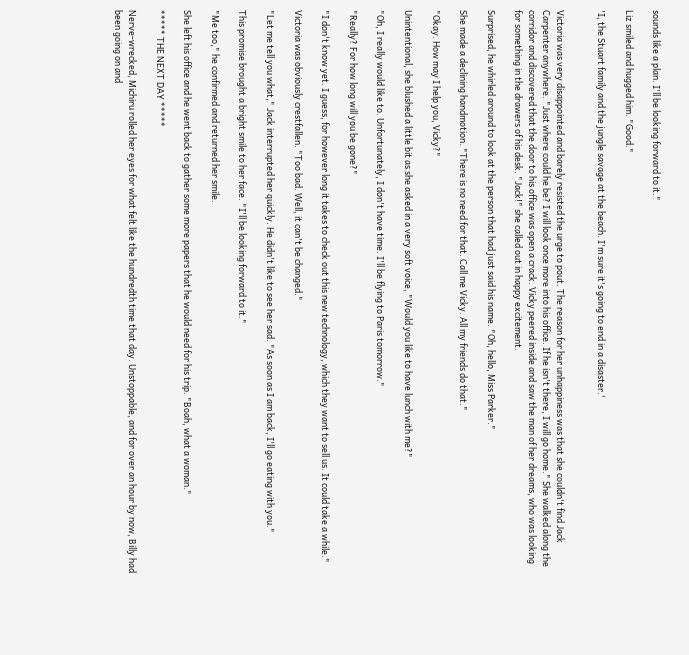sounds like a plan. I'll be looking forward to it."

Liz smiled and hugged him. "Good."

'I, the Stuart family and the jungle savage at the beach. I'm sure it's going to end in a disaster.'


Victoria was very disappointed and barely resisted the urge to pout. The reason for her unhappiness was that she couldn't find Jack Carpenter anywhere. "Just where could he be? I will look once more into his office. If he isn't there, I will go home." She walked along the corridor and discovered that the door to his office was open a crack. Vicky peered inside and saw the man of her dreams, who was looking for something in the drawers of his desk. "Jack!" she called out in happy excitement.

Surprised, he whirled around to look at the person that had just said his name. "Oh, hello, Miss Parker."

She made a declining handmotion. "There is no need for that. Call me Vicky. All my friends do that."

"Okay. How may I help you, Vicky?"

Unintentional, she blushed a little bit as she asked in a very soft voice, "Would you like to have lunch with me?"

"Oh, I really would like to. Unfortunately, I don't have time. I'll be flying to Paris tomorrow."

"Really? For how long will you be gone?"

"I don't know yet. I guess, for however long it takes to check out this new technology, which they want to sell us. It could take a while."

Victoria was obviously crestfallen. "Too bad. Well, it can't be changed."

"Let me tell you what," Jack interrupted her quickly. He didn't like to see her sad. "As soon as I am back, I'll go eating with you."

This promise brought a bright smile to her face. "I'll be looking forward to it."

"Me too," he confirmed and returned her smile.

She left his office and he went back to gather some more papers that he would need for his trip. "Boah, what a woman."

***** THE NEXT DAY *****

Nerve-wrecked, Michiru rolled her eyes for what felt like the hundredth time that day. Unstoppable, and for over an hour by now, Billy had been going on and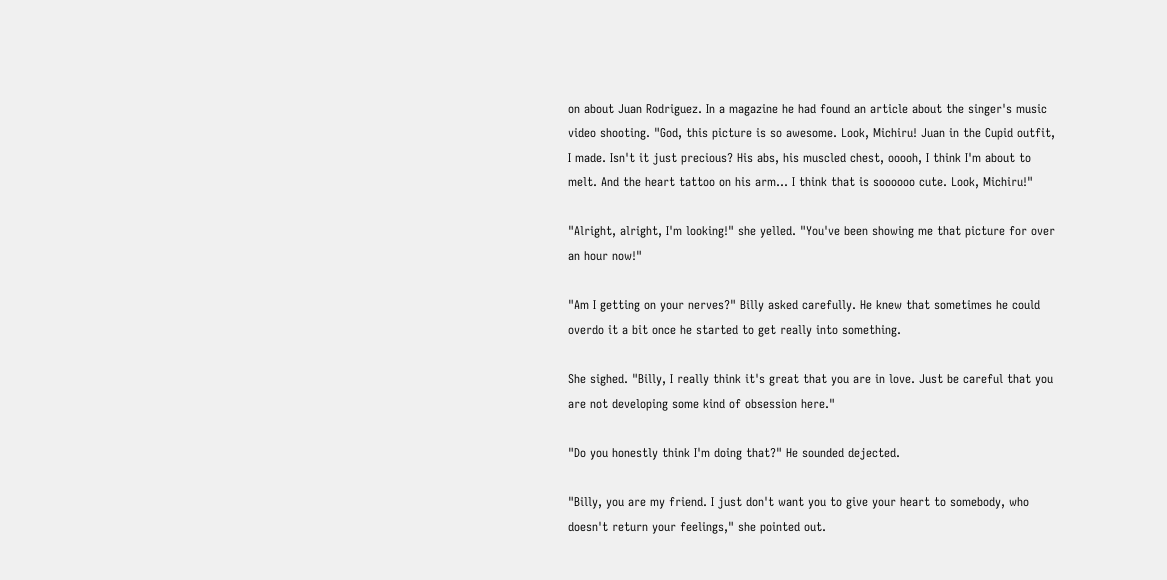on about Juan Rodriguez. In a magazine he had found an article about the singer's music video shooting. "God, this picture is so awesome. Look, Michiru! Juan in the Cupid outfit, I made. Isn't it just precious? His abs, his muscled chest, ooooh, I think I'm about to melt. And the heart tattoo on his arm... I think that is soooooo cute. Look, Michiru!"

"Alright, alright, I'm looking!" she yelled. "You've been showing me that picture for over an hour now!"

"Am I getting on your nerves?" Billy asked carefully. He knew that sometimes he could overdo it a bit once he started to get really into something.

She sighed. "Billy, I really think it's great that you are in love. Just be careful that you are not developing some kind of obsession here."

"Do you honestly think I'm doing that?" He sounded dejected.

"Billy, you are my friend. I just don't want you to give your heart to somebody, who doesn't return your feelings," she pointed out.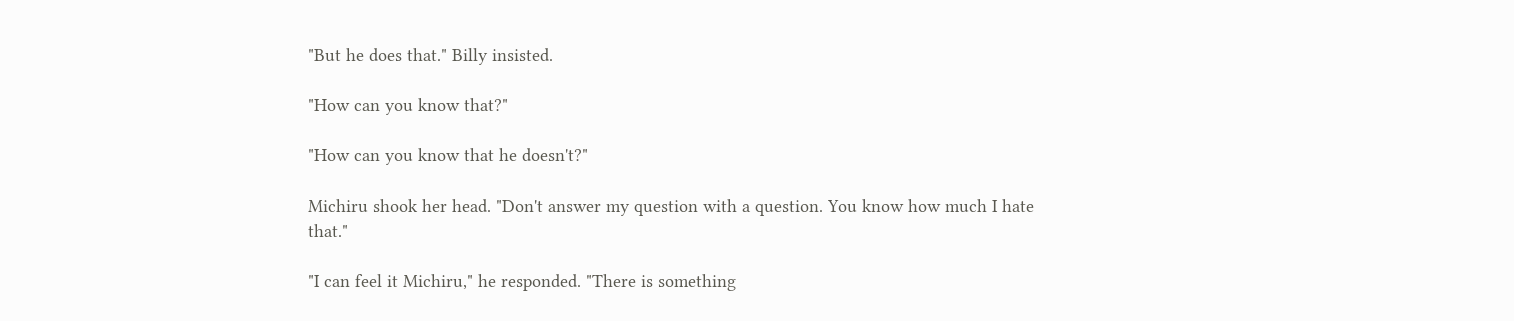"But he does that." Billy insisted.

"How can you know that?"

"How can you know that he doesn't?"

Michiru shook her head. "Don't answer my question with a question. You know how much I hate that."

"I can feel it Michiru," he responded. "There is something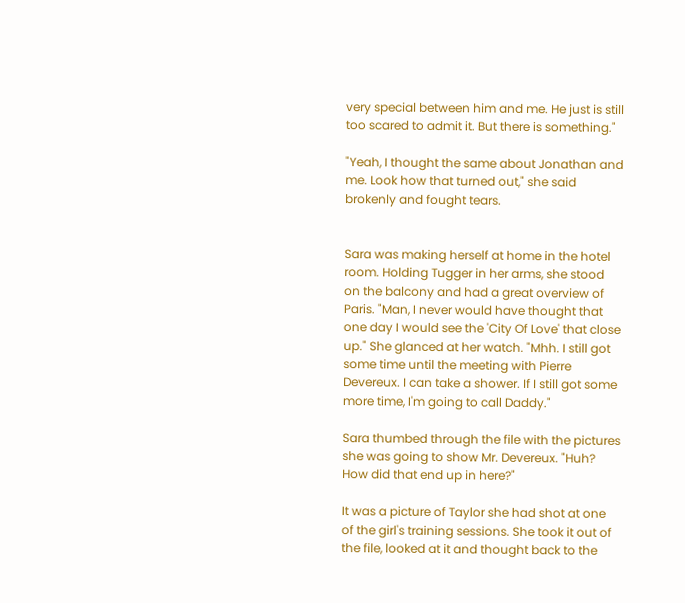very special between him and me. He just is still too scared to admit it. But there is something."

"Yeah, I thought the same about Jonathan and me. Look how that turned out," she said brokenly and fought tears.


Sara was making herself at home in the hotel room. Holding Tugger in her arms, she stood on the balcony and had a great overview of Paris. "Man, I never would have thought that one day I would see the 'City Of Love' that close up." She glanced at her watch. "Mhh. I still got some time until the meeting with Pierre Devereux. I can take a shower. If I still got some more time, I'm going to call Daddy."

Sara thumbed through the file with the pictures she was going to show Mr. Devereux. "Huh? How did that end up in here?"

It was a picture of Taylor she had shot at one of the girl's training sessions. She took it out of the file, looked at it and thought back to the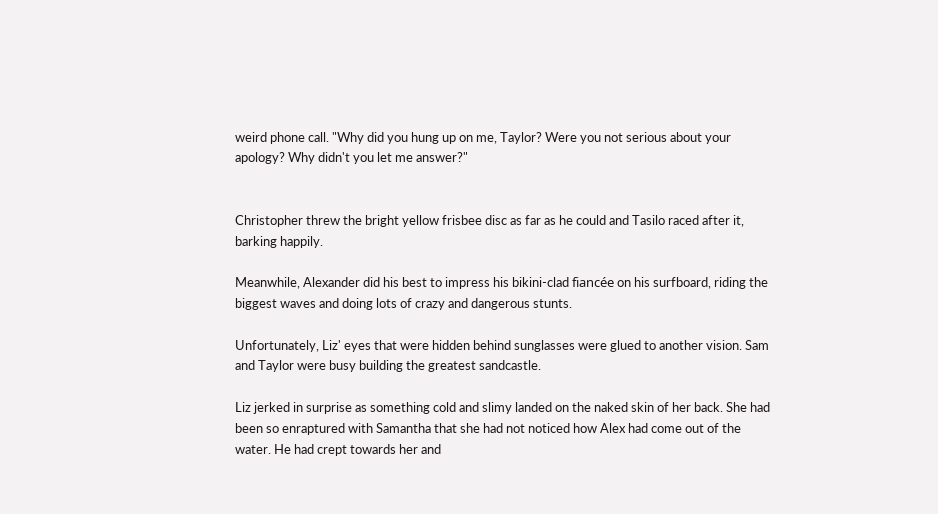weird phone call. "Why did you hung up on me, Taylor? Were you not serious about your apology? Why didn't you let me answer?"


Christopher threw the bright yellow frisbee disc as far as he could and Tasilo raced after it, barking happily.

Meanwhile, Alexander did his best to impress his bikini-clad fiancée on his surfboard, riding the biggest waves and doing lots of crazy and dangerous stunts.

Unfortunately, Liz' eyes that were hidden behind sunglasses were glued to another vision. Sam and Taylor were busy building the greatest sandcastle.

Liz jerked in surprise as something cold and slimy landed on the naked skin of her back. She had been so enraptured with Samantha that she had not noticed how Alex had come out of the water. He had crept towards her and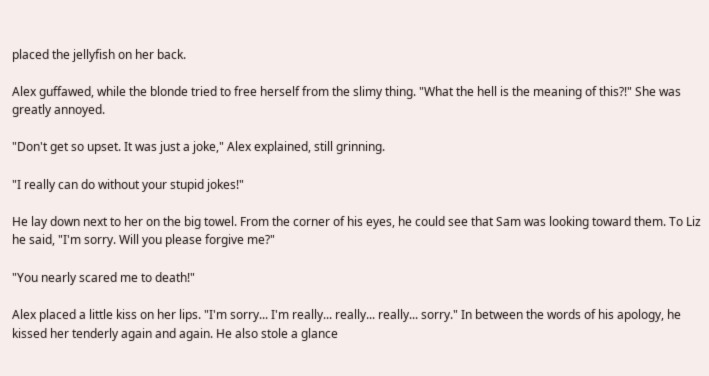placed the jellyfish on her back.

Alex guffawed, while the blonde tried to free herself from the slimy thing. "What the hell is the meaning of this?!" She was greatly annoyed.

"Don't get so upset. It was just a joke," Alex explained, still grinning.

"I really can do without your stupid jokes!"

He lay down next to her on the big towel. From the corner of his eyes, he could see that Sam was looking toward them. To Liz he said, "I'm sorry. Will you please forgive me?"

"You nearly scared me to death!"

Alex placed a little kiss on her lips. "I'm sorry... I'm really... really... really... sorry." In between the words of his apology, he kissed her tenderly again and again. He also stole a glance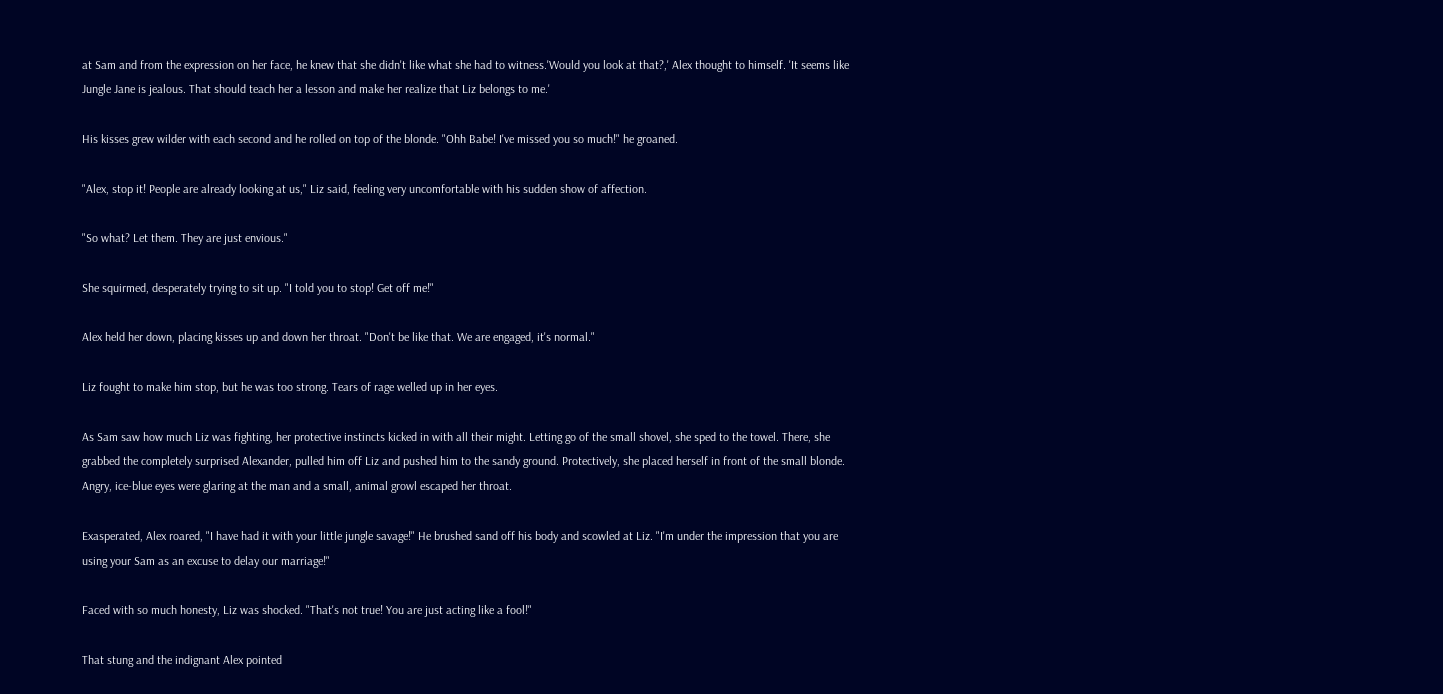at Sam and from the expression on her face, he knew that she didn't like what she had to witness.'Would you look at that?,' Alex thought to himself. 'It seems like Jungle Jane is jealous. That should teach her a lesson and make her realize that Liz belongs to me.'

His kisses grew wilder with each second and he rolled on top of the blonde. "Ohh Babe! I've missed you so much!" he groaned.

"Alex, stop it! People are already looking at us," Liz said, feeling very uncomfortable with his sudden show of affection.

"So what? Let them. They are just envious."

She squirmed, desperately trying to sit up. "I told you to stop! Get off me!"

Alex held her down, placing kisses up and down her throat. "Don't be like that. We are engaged, it's normal."

Liz fought to make him stop, but he was too strong. Tears of rage welled up in her eyes.

As Sam saw how much Liz was fighting, her protective instincts kicked in with all their might. Letting go of the small shovel, she sped to the towel. There, she grabbed the completely surprised Alexander, pulled him off Liz and pushed him to the sandy ground. Protectively, she placed herself in front of the small blonde. Angry, ice-blue eyes were glaring at the man and a small, animal growl escaped her throat.

Exasperated, Alex roared, "I have had it with your little jungle savage!" He brushed sand off his body and scowled at Liz. "I'm under the impression that you are using your Sam as an excuse to delay our marriage!"

Faced with so much honesty, Liz was shocked. "That's not true! You are just acting like a fool!"

That stung and the indignant Alex pointed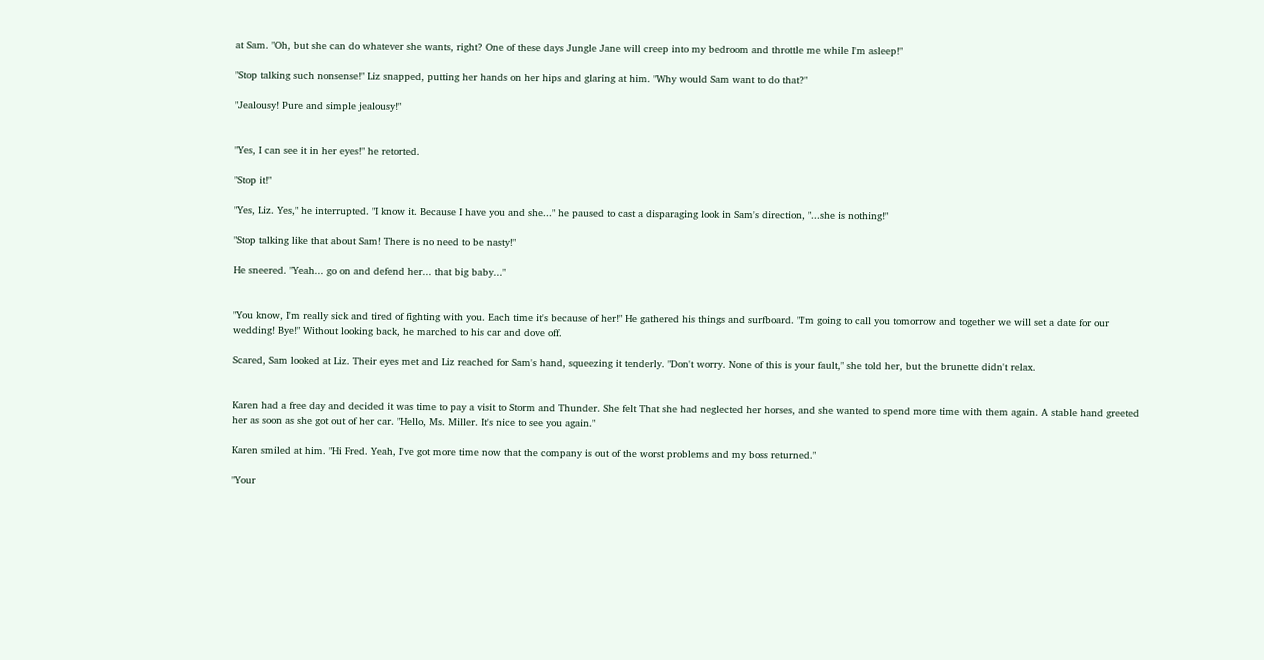at Sam. "Oh, but she can do whatever she wants, right? One of these days Jungle Jane will creep into my bedroom and throttle me while I'm asleep!"

"Stop talking such nonsense!" Liz snapped, putting her hands on her hips and glaring at him. "Why would Sam want to do that?"

"Jealousy! Pure and simple jealousy!"


"Yes, I can see it in her eyes!" he retorted.

"Stop it!"

"Yes, Liz. Yes," he interrupted. "I know it. Because I have you and she..." he paused to cast a disparaging look in Sam's direction, "...she is nothing!"

"Stop talking like that about Sam! There is no need to be nasty!"

He sneered. "Yeah... go on and defend her... that big baby..."


"You know, I'm really sick and tired of fighting with you. Each time it's because of her!" He gathered his things and surfboard. "I'm going to call you tomorrow and together we will set a date for our wedding! Bye!" Without looking back, he marched to his car and dove off.

Scared, Sam looked at Liz. Their eyes met and Liz reached for Sam's hand, squeezing it tenderly. "Don't worry. None of this is your fault," she told her, but the brunette didn't relax.


Karen had a free day and decided it was time to pay a visit to Storm and Thunder. She felt That she had neglected her horses, and she wanted to spend more time with them again. A stable hand greeted her as soon as she got out of her car. "Hello, Ms. Miller. It's nice to see you again."

Karen smiled at him. "Hi Fred. Yeah, I've got more time now that the company is out of the worst problems and my boss returned."

"Your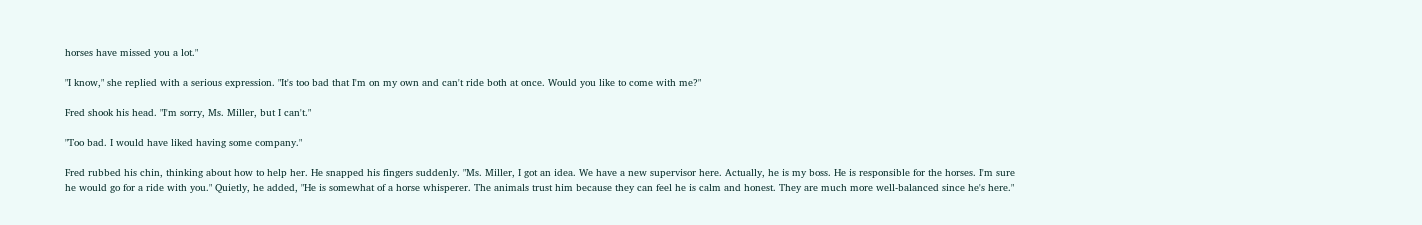horses have missed you a lot."

"I know," she replied with a serious expression. "It's too bad that I'm on my own and can't ride both at once. Would you like to come with me?"

Fred shook his head. "I'm sorry, Ms. Miller, but I can't."

"Too bad. I would have liked having some company."

Fred rubbed his chin, thinking about how to help her. He snapped his fingers suddenly. "Ms. Miller, I got an idea. We have a new supervisor here. Actually, he is my boss. He is responsible for the horses. I'm sure he would go for a ride with you." Quietly, he added, "He is somewhat of a horse whisperer. The animals trust him because they can feel he is calm and honest. They are much more well-balanced since he's here."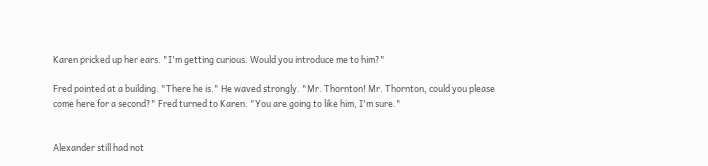Karen pricked up her ears. "I'm getting curious. Would you introduce me to him?"

Fred pointed at a building. "There he is." He waved strongly. "Mr. Thornton! Mr. Thornton, could you please come here for a second?" Fred turned to Karen. "You are going to like him, I'm sure."


Alexander still had not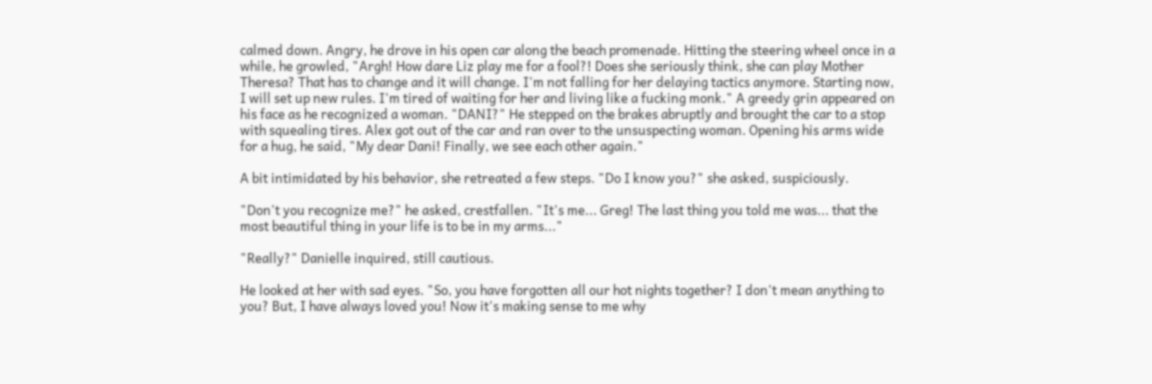calmed down. Angry, he drove in his open car along the beach promenade. Hitting the steering wheel once in a while, he growled, "Argh! How dare Liz play me for a fool?! Does she seriously think, she can play Mother Theresa? That has to change and it will change. I'm not falling for her delaying tactics anymore. Starting now, I will set up new rules. I'm tired of waiting for her and living like a fucking monk." A greedy grin appeared on his face as he recognized a woman. "DANI?" He stepped on the brakes abruptly and brought the car to a stop with squealing tires. Alex got out of the car and ran over to the unsuspecting woman. Opening his arms wide for a hug, he said, "My dear Dani! Finally, we see each other again."

A bit intimidated by his behavior, she retreated a few steps. "Do I know you?" she asked, suspiciously.

"Don't you recognize me?" he asked, crestfallen. "It's me... Greg! The last thing you told me was... that the most beautiful thing in your life is to be in my arms..."

"Really?" Danielle inquired, still cautious.

He looked at her with sad eyes. "So, you have forgotten all our hot nights together? I don't mean anything to you? But, I have always loved you! Now it's making sense to me why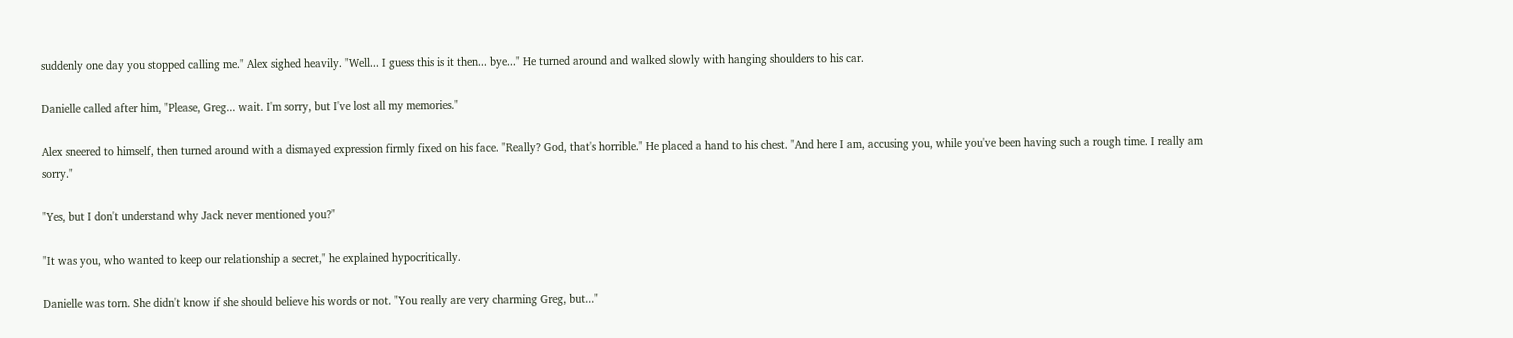suddenly one day you stopped calling me." Alex sighed heavily. "Well... I guess this is it then... bye..." He turned around and walked slowly with hanging shoulders to his car.

Danielle called after him, "Please, Greg... wait. I'm sorry, but I've lost all my memories."

Alex sneered to himself, then turned around with a dismayed expression firmly fixed on his face. "Really? God, that's horrible." He placed a hand to his chest. "And here I am, accusing you, while you've been having such a rough time. I really am sorry."

"Yes, but I don't understand why Jack never mentioned you?"

"It was you, who wanted to keep our relationship a secret," he explained hypocritically.

Danielle was torn. She didn't know if she should believe his words or not. "You really are very charming Greg, but..."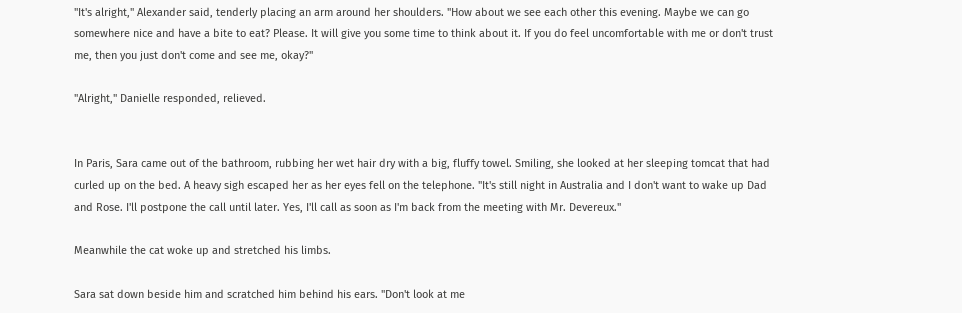"It's alright," Alexander said, tenderly placing an arm around her shoulders. "How about we see each other this evening. Maybe we can go somewhere nice and have a bite to eat? Please. It will give you some time to think about it. If you do feel uncomfortable with me or don't trust me, then you just don't come and see me, okay?"

"Alright," Danielle responded, relieved.


In Paris, Sara came out of the bathroom, rubbing her wet hair dry with a big, fluffy towel. Smiling, she looked at her sleeping tomcat that had curled up on the bed. A heavy sigh escaped her as her eyes fell on the telephone. "It's still night in Australia and I don't want to wake up Dad and Rose. I'll postpone the call until later. Yes, I'll call as soon as I'm back from the meeting with Mr. Devereux."

Meanwhile the cat woke up and stretched his limbs.

Sara sat down beside him and scratched him behind his ears. "Don't look at me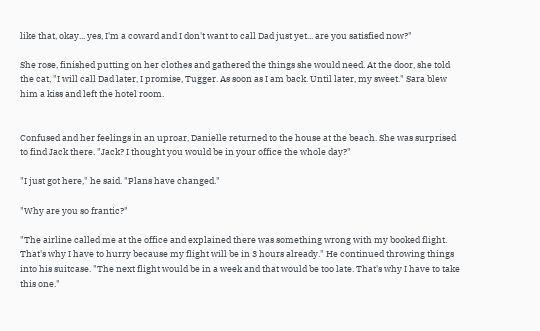like that, okay... yes, I'm a coward and I don't want to call Dad just yet... are you satisfied now?"

She rose, finished putting on her clothes and gathered the things she would need. At the door, she told the cat, "I will call Dad later, I promise, Tugger. As soon as I am back. Until later, my sweet." Sara blew him a kiss and left the hotel room.


Confused and her feelings in an uproar, Danielle returned to the house at the beach. She was surprised to find Jack there. "Jack? I thought you would be in your office the whole day?"

"I just got here," he said. "Plans have changed."

"Why are you so frantic?"

"The airline called me at the office and explained there was something wrong with my booked flight. That's why I have to hurry because my flight will be in 3 hours already." He continued throwing things into his suitcase. "The next flight would be in a week and that would be too late. That's why I have to take this one."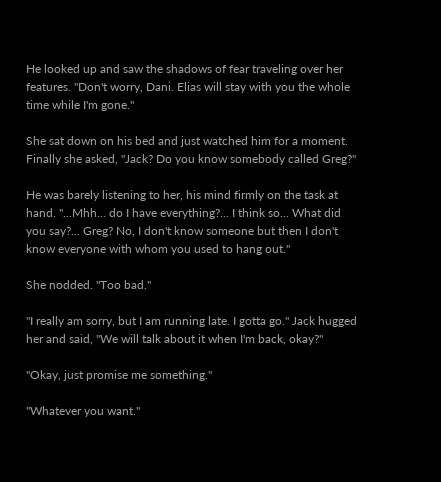He looked up and saw the shadows of fear traveling over her features. "Don't worry, Dani. Elias will stay with you the whole time while I'm gone."

She sat down on his bed and just watched him for a moment. Finally she asked, "Jack? Do you know somebody called Greg?"

He was barely listening to her, his mind firmly on the task at hand. "...Mhh... do I have everything?... I think so... What did you say?... Greg? No, I don't know someone but then I don't know everyone with whom you used to hang out."

She nodded. "Too bad."

"I really am sorry, but I am running late. I gotta go." Jack hugged her and said, "We will talk about it when I'm back, okay?"

"Okay, just promise me something."

"Whatever you want."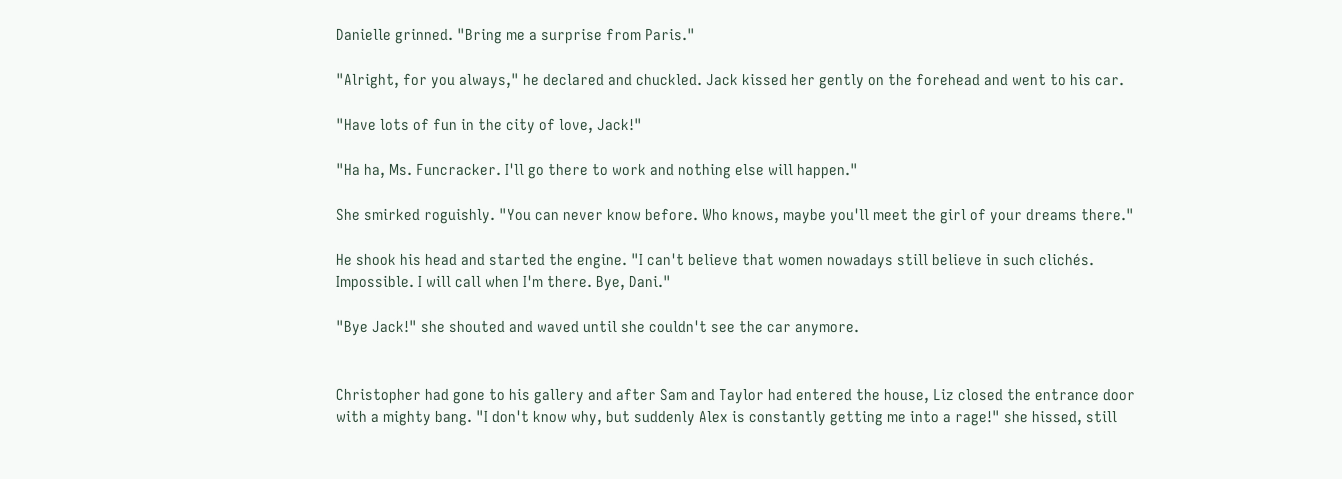Danielle grinned. "Bring me a surprise from Paris."

"Alright, for you always," he declared and chuckled. Jack kissed her gently on the forehead and went to his car.

"Have lots of fun in the city of love, Jack!"

"Ha ha, Ms. Funcracker. I'll go there to work and nothing else will happen."

She smirked roguishly. "You can never know before. Who knows, maybe you'll meet the girl of your dreams there."

He shook his head and started the engine. "I can't believe that women nowadays still believe in such clichés. Impossible. I will call when I'm there. Bye, Dani."

"Bye Jack!" she shouted and waved until she couldn't see the car anymore.


Christopher had gone to his gallery and after Sam and Taylor had entered the house, Liz closed the entrance door with a mighty bang. "I don't know why, but suddenly Alex is constantly getting me into a rage!" she hissed, still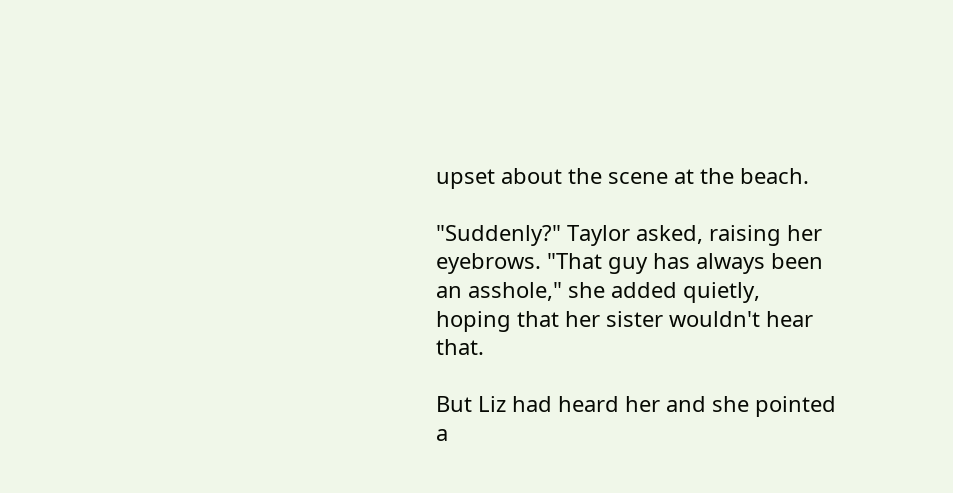upset about the scene at the beach.

"Suddenly?" Taylor asked, raising her eyebrows. "That guy has always been an asshole," she added quietly, hoping that her sister wouldn't hear that.

But Liz had heard her and she pointed a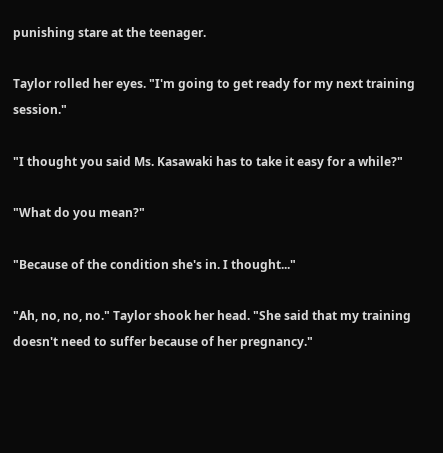punishing stare at the teenager.

Taylor rolled her eyes. "I'm going to get ready for my next training session."

"I thought you said Ms. Kasawaki has to take it easy for a while?"

"What do you mean?"

"Because of the condition she's in. I thought..."

"Ah, no, no, no." Taylor shook her head. "She said that my training doesn't need to suffer because of her pregnancy."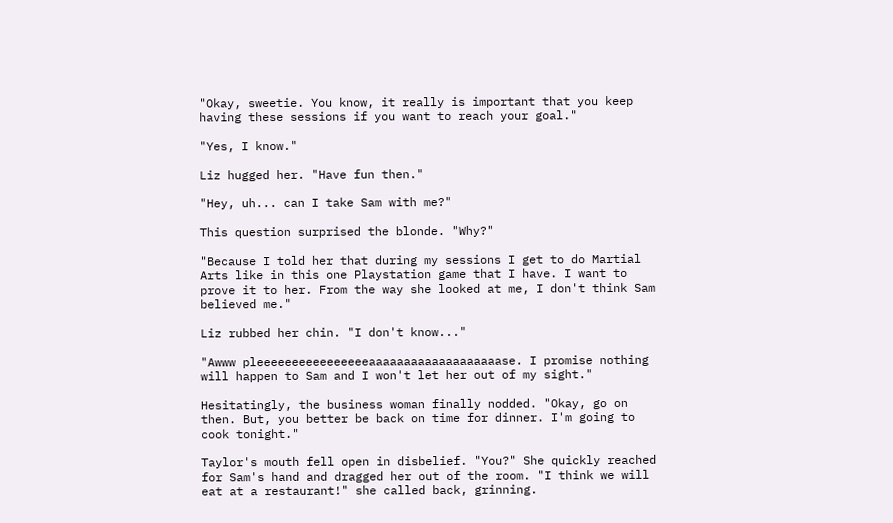"Okay, sweetie. You know, it really is important that you keep having these sessions if you want to reach your goal."

"Yes, I know."

Liz hugged her. "Have fun then."

"Hey, uh... can I take Sam with me?"

This question surprised the blonde. "Why?"

"Because I told her that during my sessions I get to do Martial Arts like in this one Playstation game that I have. I want to prove it to her. From the way she looked at me, I don't think Sam believed me."

Liz rubbed her chin. "I don't know..."

"Awww pleeeeeeeeeeeeeeeeaaaaaaaaaaaaaaaaaaase. I promise nothing will happen to Sam and I won't let her out of my sight."

Hesitatingly, the business woman finally nodded. "Okay, go on then. But, you better be back on time for dinner. I'm going to cook tonight."

Taylor's mouth fell open in disbelief. "You?" She quickly reached for Sam's hand and dragged her out of the room. "I think we will eat at a restaurant!" she called back, grinning.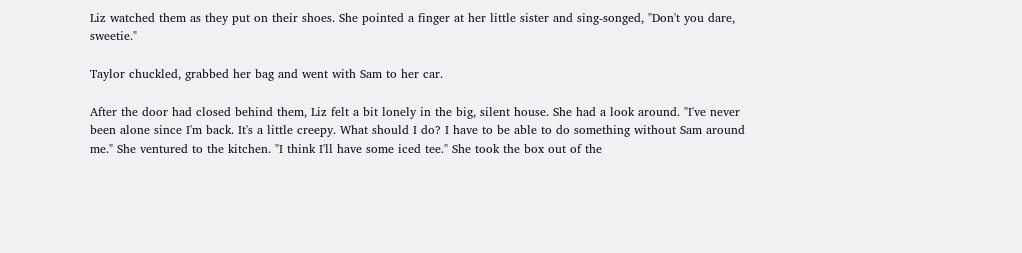Liz watched them as they put on their shoes. She pointed a finger at her little sister and sing-songed, "Don't you dare, sweetie."

Taylor chuckled, grabbed her bag and went with Sam to her car.

After the door had closed behind them, Liz felt a bit lonely in the big, silent house. She had a look around. "I've never been alone since I'm back. It's a little creepy. What should I do? I have to be able to do something without Sam around me." She ventured to the kitchen. "I think I'll have some iced tee." She took the box out of the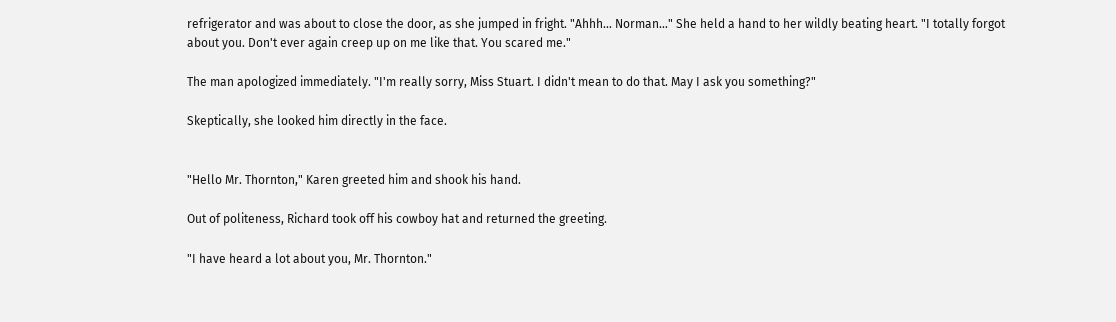refrigerator and was about to close the door, as she jumped in fright. "Ahhh... Norman..." She held a hand to her wildly beating heart. "I totally forgot about you. Don't ever again creep up on me like that. You scared me."

The man apologized immediately. "I'm really sorry, Miss Stuart. I didn't mean to do that. May I ask you something?"

Skeptically, she looked him directly in the face.


"Hello Mr. Thornton," Karen greeted him and shook his hand.

Out of politeness, Richard took off his cowboy hat and returned the greeting.

"I have heard a lot about you, Mr. Thornton."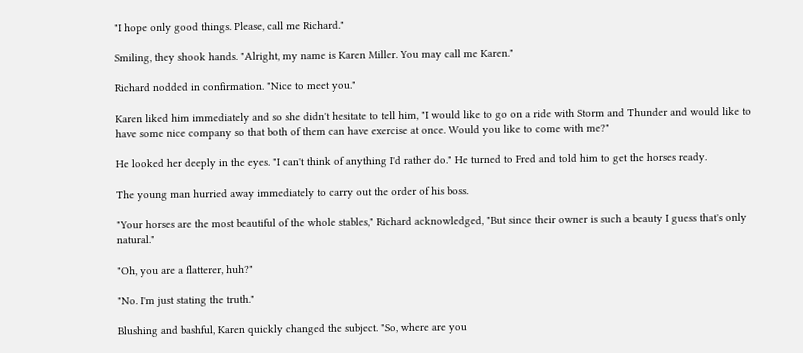"I hope only good things. Please, call me Richard."

Smiling, they shook hands. "Alright, my name is Karen Miller. You may call me Karen."

Richard nodded in confirmation. "Nice to meet you."

Karen liked him immediately and so she didn't hesitate to tell him, "I would like to go on a ride with Storm and Thunder and would like to have some nice company so that both of them can have exercise at once. Would you like to come with me?"

He looked her deeply in the eyes. "I can't think of anything I'd rather do." He turned to Fred and told him to get the horses ready.

The young man hurried away immediately to carry out the order of his boss.

"Your horses are the most beautiful of the whole stables," Richard acknowledged, "But since their owner is such a beauty I guess that's only natural."

"Oh, you are a flatterer, huh?"

"No. I'm just stating the truth."

Blushing and bashful, Karen quickly changed the subject. "So, where are you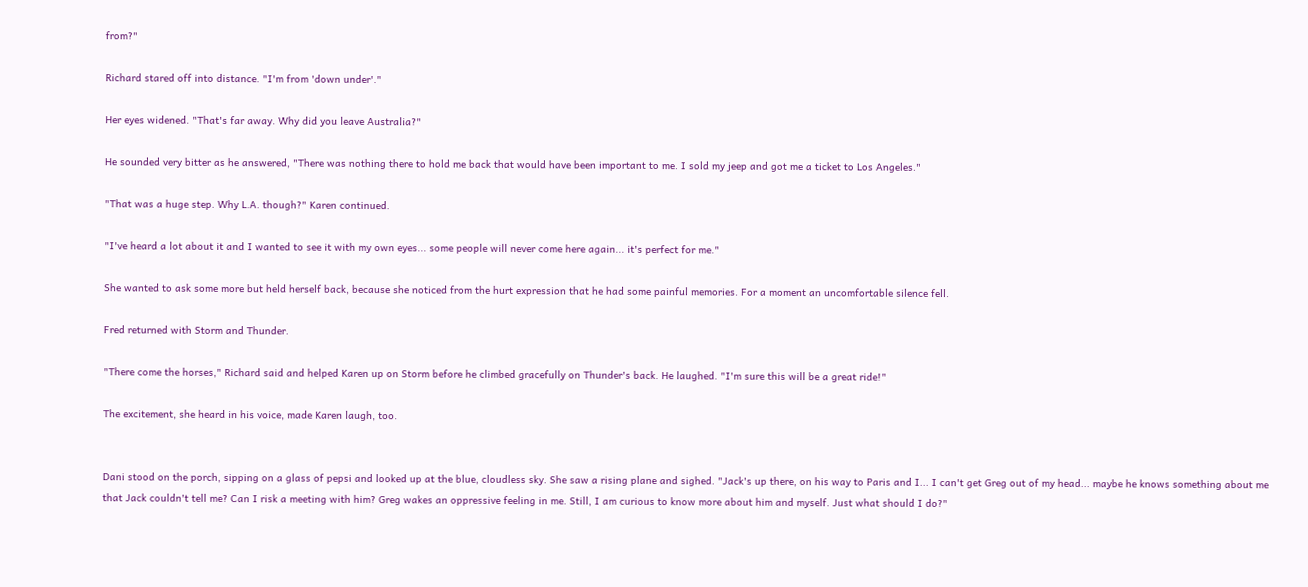from?"

Richard stared off into distance. "I'm from 'down under'."

Her eyes widened. "That's far away. Why did you leave Australia?"

He sounded very bitter as he answered, "There was nothing there to hold me back that would have been important to me. I sold my jeep and got me a ticket to Los Angeles."

"That was a huge step. Why L.A. though?" Karen continued.

"I've heard a lot about it and I wanted to see it with my own eyes... some people will never come here again... it's perfect for me."

She wanted to ask some more but held herself back, because she noticed from the hurt expression that he had some painful memories. For a moment an uncomfortable silence fell.

Fred returned with Storm and Thunder.

"There come the horses," Richard said and helped Karen up on Storm before he climbed gracefully on Thunder's back. He laughed. "I'm sure this will be a great ride!"

The excitement, she heard in his voice, made Karen laugh, too.


Dani stood on the porch, sipping on a glass of pepsi and looked up at the blue, cloudless sky. She saw a rising plane and sighed. "Jack's up there, on his way to Paris and I... I can't get Greg out of my head... maybe he knows something about me that Jack couldn't tell me? Can I risk a meeting with him? Greg wakes an oppressive feeling in me. Still, I am curious to know more about him and myself. Just what should I do?"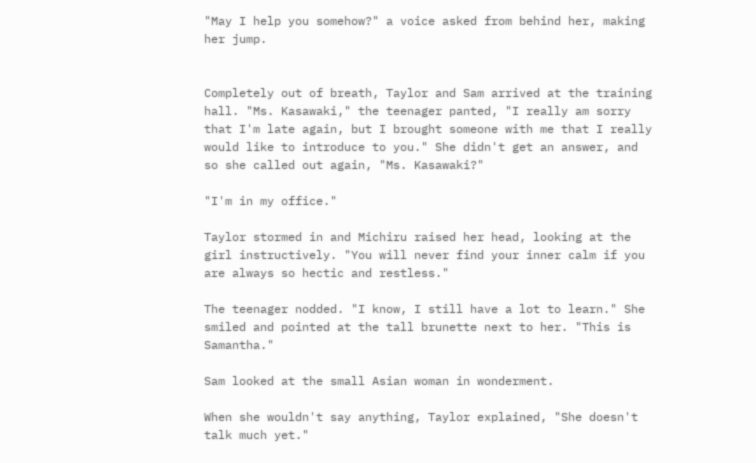"May I help you somehow?" a voice asked from behind her, making her jump.


Completely out of breath, Taylor and Sam arrived at the training hall. "Ms. Kasawaki," the teenager panted, "I really am sorry that I'm late again, but I brought someone with me that I really would like to introduce to you." She didn't get an answer, and so she called out again, "Ms. Kasawaki?"

"I'm in my office."

Taylor stormed in and Michiru raised her head, looking at the girl instructively. "You will never find your inner calm if you are always so hectic and restless."

The teenager nodded. "I know, I still have a lot to learn." She smiled and pointed at the tall brunette next to her. "This is Samantha."

Sam looked at the small Asian woman in wonderment.

When she wouldn't say anything, Taylor explained, "She doesn't talk much yet."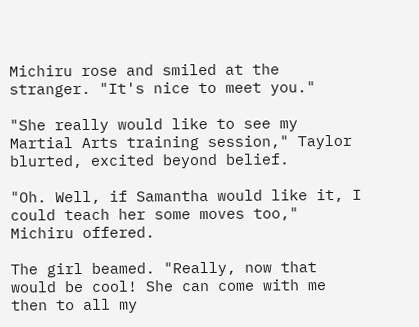Michiru rose and smiled at the stranger. "It's nice to meet you."

"She really would like to see my Martial Arts training session," Taylor blurted, excited beyond belief.

"Oh. Well, if Samantha would like it, I could teach her some moves too," Michiru offered.

The girl beamed. "Really, now that would be cool! She can come with me then to all my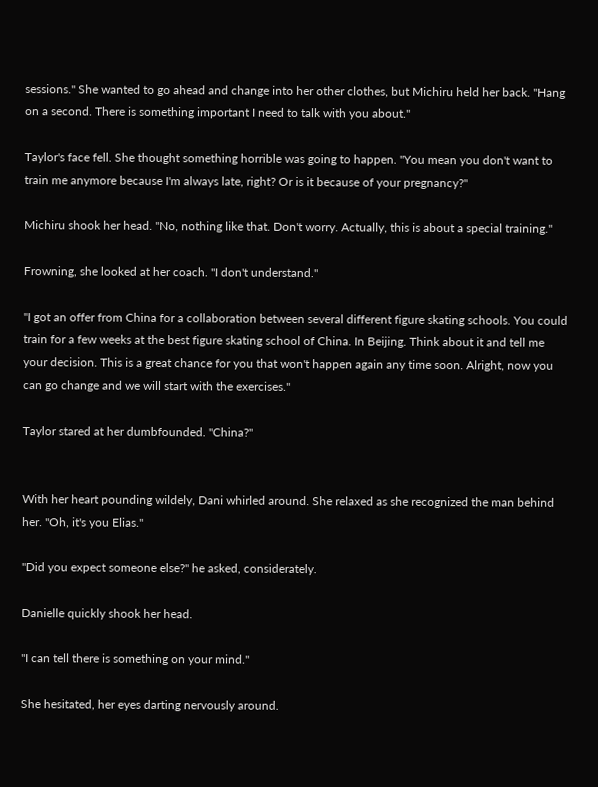sessions." She wanted to go ahead and change into her other clothes, but Michiru held her back. "Hang on a second. There is something important I need to talk with you about."

Taylor's face fell. She thought something horrible was going to happen. "You mean you don't want to train me anymore because I'm always late, right? Or is it because of your pregnancy?"

Michiru shook her head. "No, nothing like that. Don't worry. Actually, this is about a special training."

Frowning, she looked at her coach. "I don't understand."

"I got an offer from China for a collaboration between several different figure skating schools. You could train for a few weeks at the best figure skating school of China. In Beijing. Think about it and tell me your decision. This is a great chance for you that won't happen again any time soon. Alright, now you can go change and we will start with the exercises."

Taylor stared at her dumbfounded. "China?"


With her heart pounding wildely, Dani whirled around. She relaxed as she recognized the man behind her. "Oh, it's you Elias."

"Did you expect someone else?" he asked, considerately.

Danielle quickly shook her head.

"I can tell there is something on your mind."

She hesitated, her eyes darting nervously around.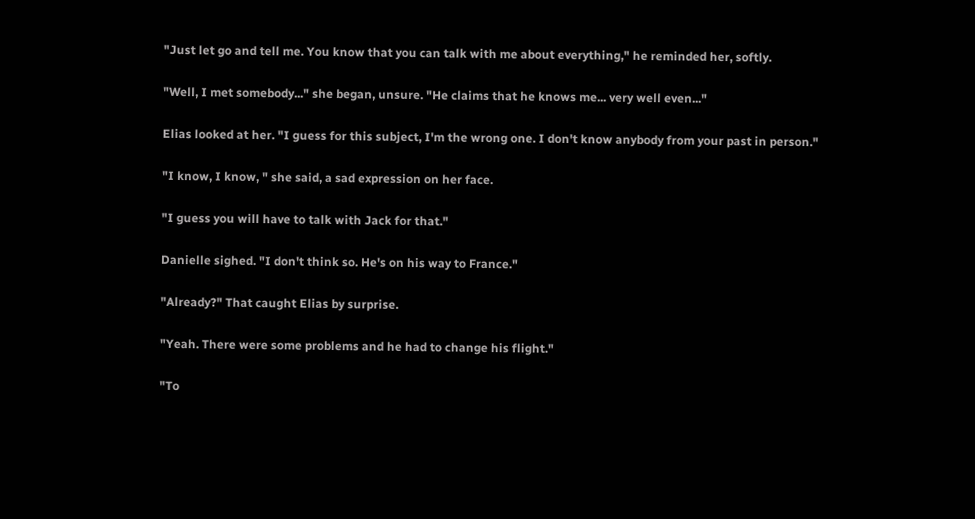"Just let go and tell me. You know that you can talk with me about everything," he reminded her, softly.

"Well, I met somebody..." she began, unsure. "He claims that he knows me... very well even..."

Elias looked at her. "I guess for this subject, I'm the wrong one. I don't know anybody from your past in person."

"I know, I know, " she said, a sad expression on her face.

"I guess you will have to talk with Jack for that."

Danielle sighed. "I don't think so. He's on his way to France."

"Already?" That caught Elias by surprise.

"Yeah. There were some problems and he had to change his flight."

"To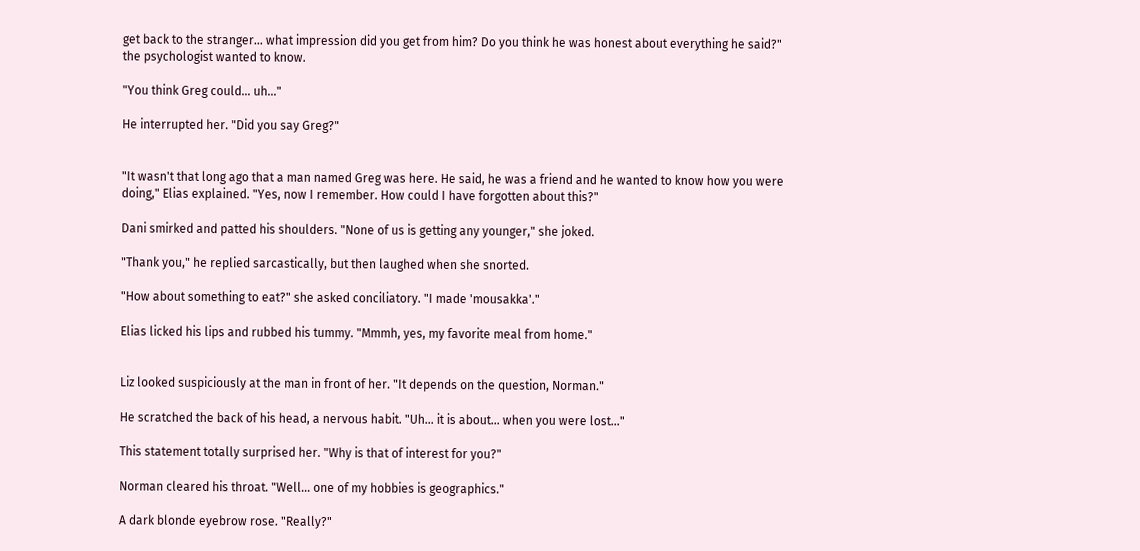get back to the stranger... what impression did you get from him? Do you think he was honest about everything he said?" the psychologist wanted to know.

"You think Greg could... uh..."

He interrupted her. "Did you say Greg?"


"It wasn't that long ago that a man named Greg was here. He said, he was a friend and he wanted to know how you were doing," Elias explained. "Yes, now I remember. How could I have forgotten about this?"

Dani smirked and patted his shoulders. "None of us is getting any younger," she joked.

"Thank you," he replied sarcastically, but then laughed when she snorted.

"How about something to eat?" she asked conciliatory. "I made 'mousakka'."

Elias licked his lips and rubbed his tummy. "Mmmh, yes, my favorite meal from home."


Liz looked suspiciously at the man in front of her. "It depends on the question, Norman."

He scratched the back of his head, a nervous habit. "Uh... it is about... when you were lost..."

This statement totally surprised her. "Why is that of interest for you?"

Norman cleared his throat. "Well... one of my hobbies is geographics."

A dark blonde eyebrow rose. "Really?"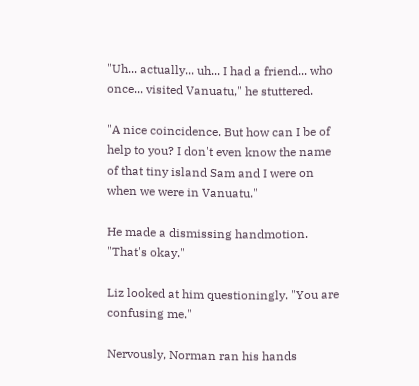"Uh... actually... uh... I had a friend... who once... visited Vanuatu," he stuttered.

"A nice coincidence. But how can I be of help to you? I don't even know the name of that tiny island Sam and I were on when we were in Vanuatu."

He made a dismissing handmotion. "That's okay."

Liz looked at him questioningly. "You are confusing me."

Nervously, Norman ran his hands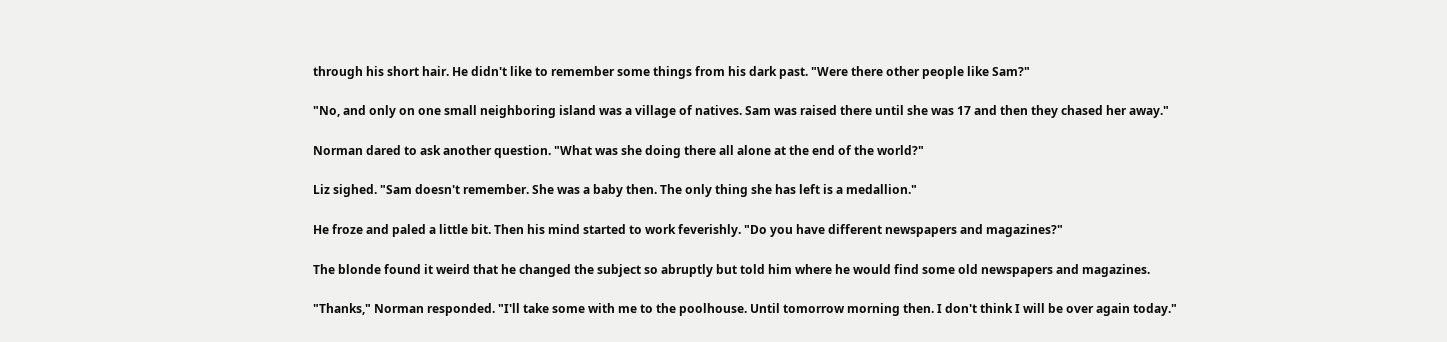through his short hair. He didn't like to remember some things from his dark past. "Were there other people like Sam?"

"No, and only on one small neighboring island was a village of natives. Sam was raised there until she was 17 and then they chased her away."

Norman dared to ask another question. "What was she doing there all alone at the end of the world?"

Liz sighed. "Sam doesn't remember. She was a baby then. The only thing she has left is a medallion."

He froze and paled a little bit. Then his mind started to work feverishly. "Do you have different newspapers and magazines?"

The blonde found it weird that he changed the subject so abruptly but told him where he would find some old newspapers and magazines.

"Thanks," Norman responded. "I'll take some with me to the poolhouse. Until tomorrow morning then. I don't think I will be over again today."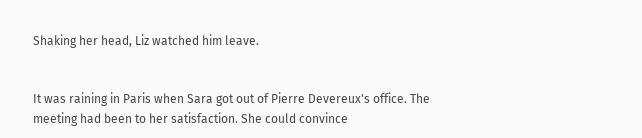Shaking her head, Liz watched him leave.


It was raining in Paris when Sara got out of Pierre Devereux's office. The meeting had been to her satisfaction. She could convince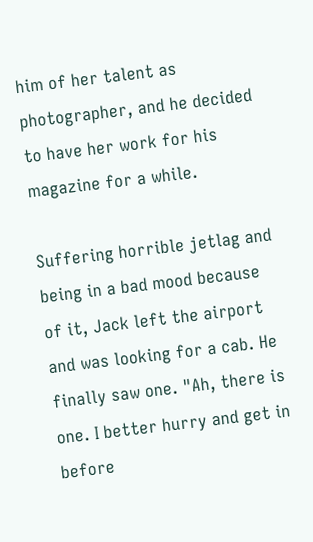him of her talent as photographer, and he decided to have her work for his magazine for a while.

Suffering horrible jetlag and being in a bad mood because of it, Jack left the airport and was looking for a cab. He finally saw one. "Ah, there is one. I better hurry and get in before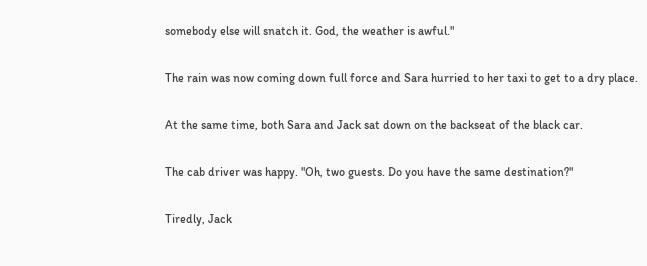somebody else will snatch it. God, the weather is awful."

The rain was now coming down full force and Sara hurried to her taxi to get to a dry place.

At the same time, both Sara and Jack sat down on the backseat of the black car.

The cab driver was happy. "Oh, two guests. Do you have the same destination?"

Tiredly, Jack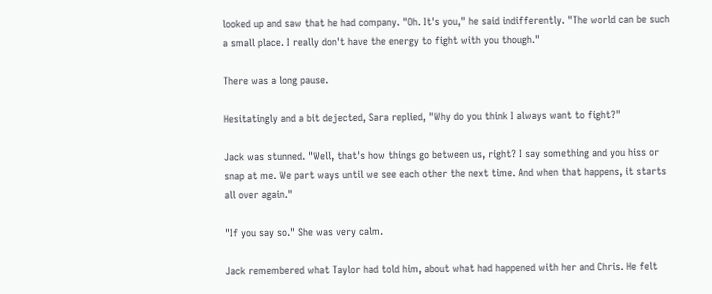looked up and saw that he had company. "Oh. It's you," he said indifferently. "The world can be such a small place. I really don't have the energy to fight with you though."

There was a long pause.

Hesitatingly and a bit dejected, Sara replied, "Why do you think I always want to fight?"

Jack was stunned. "Well, that's how things go between us, right? I say something and you hiss or snap at me. We part ways until we see each other the next time. And when that happens, it starts all over again."

"If you say so." She was very calm.

Jack remembered what Taylor had told him, about what had happened with her and Chris. He felt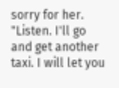sorry for her. "Listen. I'll go and get another taxi. I will let you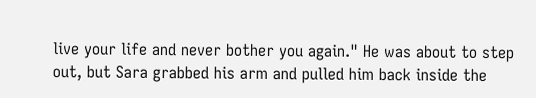live your life and never bother you again." He was about to step out, but Sara grabbed his arm and pulled him back inside the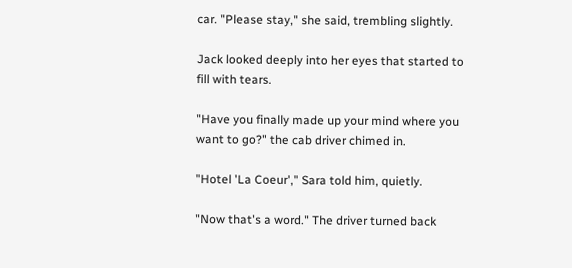car. "Please stay," she said, trembling slightly.

Jack looked deeply into her eyes that started to fill with tears.

"Have you finally made up your mind where you want to go?" the cab driver chimed in.

"Hotel 'La Coeur'," Sara told him, quietly.

"Now that's a word." The driver turned back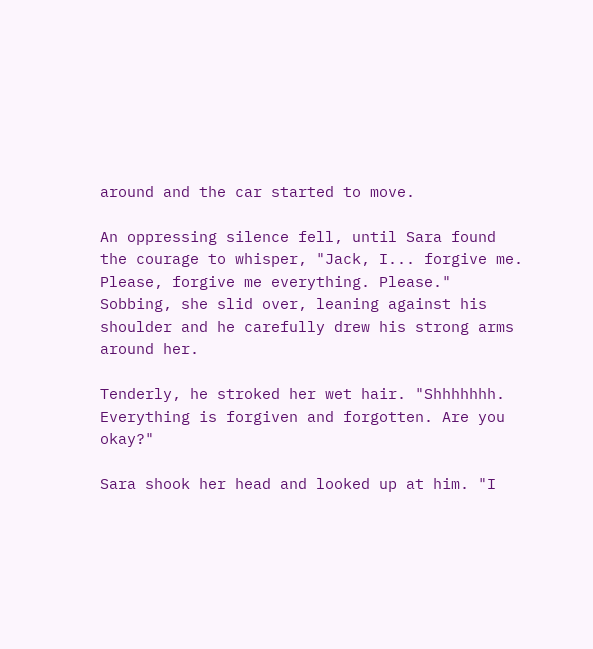around and the car started to move.

An oppressing silence fell, until Sara found the courage to whisper, "Jack, I... forgive me. Please, forgive me everything. Please." Sobbing, she slid over, leaning against his shoulder and he carefully drew his strong arms around her.

Tenderly, he stroked her wet hair. "Shhhhhhh. Everything is forgiven and forgotten. Are you okay?"

Sara shook her head and looked up at him. "I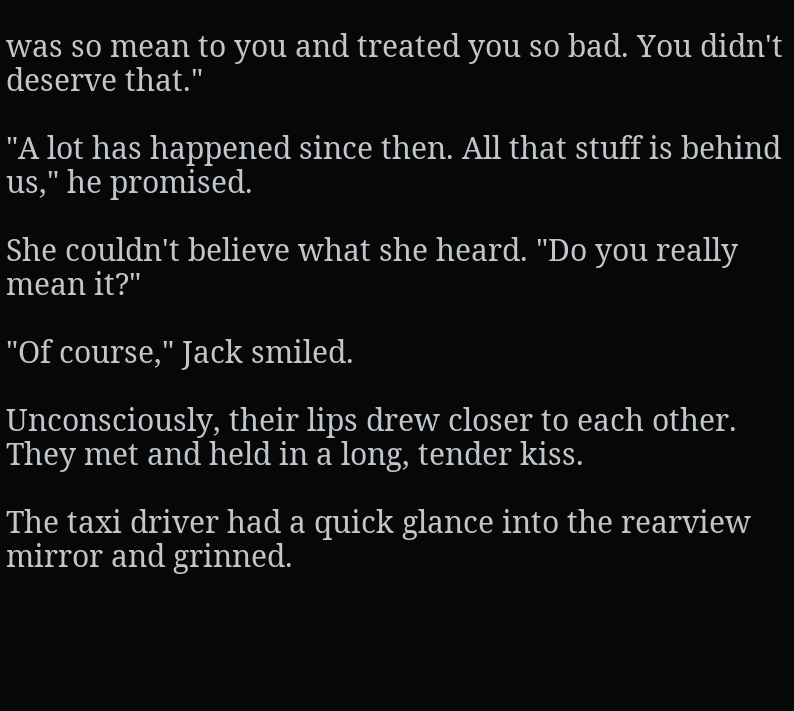was so mean to you and treated you so bad. You didn't deserve that."

"A lot has happened since then. All that stuff is behind us," he promised.

She couldn't believe what she heard. "Do you really mean it?"

"Of course," Jack smiled.

Unconsciously, their lips drew closer to each other. They met and held in a long, tender kiss.

The taxi driver had a quick glance into the rearview mirror and grinned.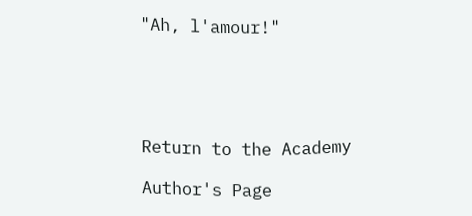"Ah, l'amour!"





Return to the Academy

Author's Page